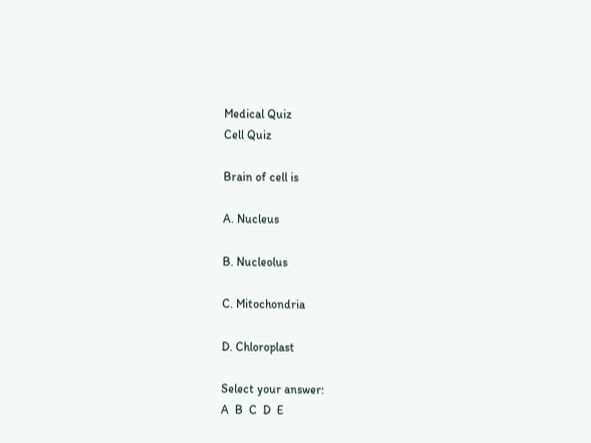Medical Quiz
Cell Quiz

Brain of cell is

A. Nucleus

B. Nucleolus

C. Mitochondria

D. Chloroplast

Select your answer:
A  B  C  D  E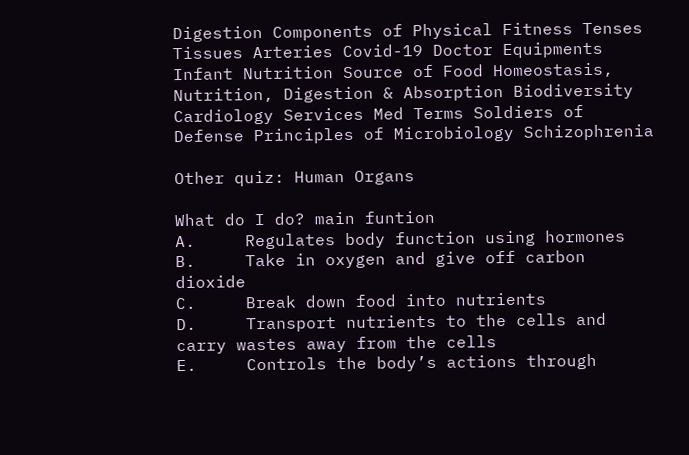Digestion Components of Physical Fitness Tenses Tissues Arteries Covid-19 Doctor Equipments Infant Nutrition Source of Food Homeostasis, Nutrition, Digestion & Absorption Biodiversity Cardiology Services Med Terms Soldiers of Defense Principles of Microbiology Schizophrenia

Other quiz: Human Organs

What do I do? main funtion
A.     Regulates body function using hormones
B.     Take in oxygen and give off carbon dioxide
C.     Break down food into nutrients
D.     Transport nutrients to the cells and carry wastes away from the cells
E.     Controls the body’s actions through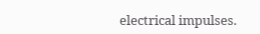electrical impulses.